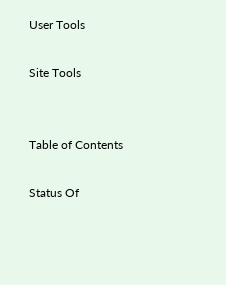User Tools

Site Tools


Table of Contents

Status Of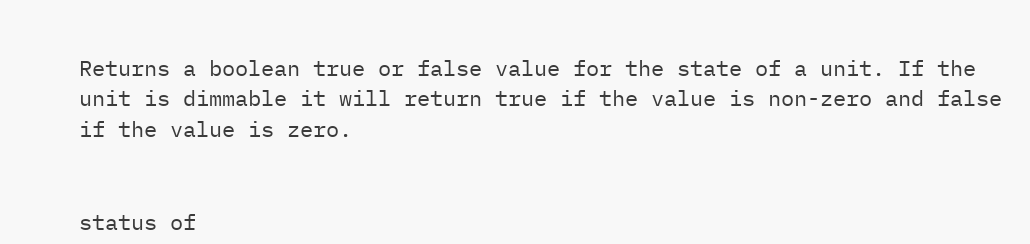Returns a boolean true or false value for the state of a unit. If the unit is dimmable it will return true if the value is non-zero and false if the value is zero.


status of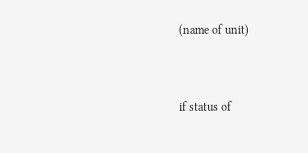(name of unit)


if status of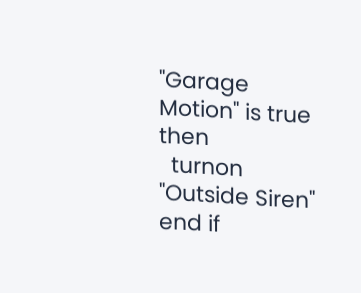"Garage Motion" is true then
  turnon "Outside Siren"
end if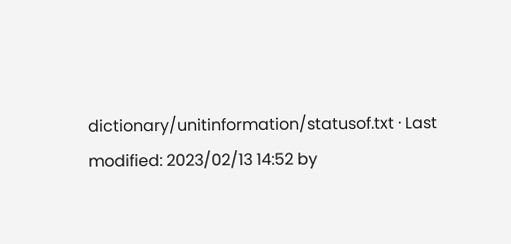dictionary/unitinformation/statusof.txt · Last modified: 2023/02/13 14:52 by